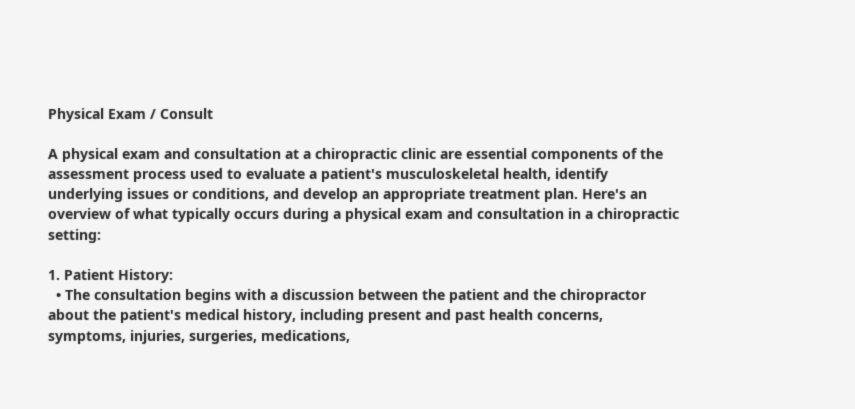Physical Exam / Consult

A physical exam and consultation at a chiropractic clinic are essential components of the assessment process used to evaluate a patient's musculoskeletal health, identify underlying issues or conditions, and develop an appropriate treatment plan. Here's an overview of what typically occurs during a physical exam and consultation in a chiropractic setting:

1. Patient History:
  • The consultation begins with a discussion between the patient and the chiropractor about the patient's medical history, including present and past health concerns, symptoms, injuries, surgeries, medications,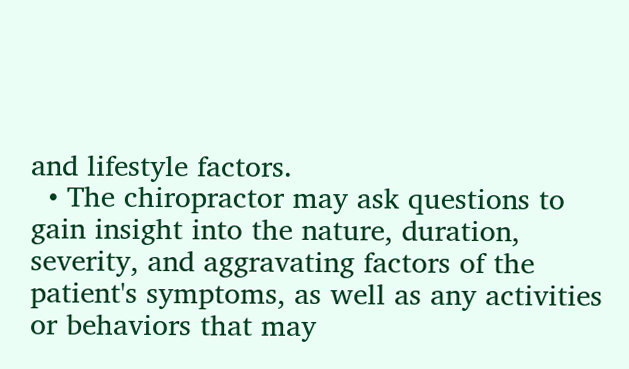and lifestyle factors.
  • The chiropractor may ask questions to gain insight into the nature, duration, severity, and aggravating factors of the patient's symptoms, as well as any activities or behaviors that may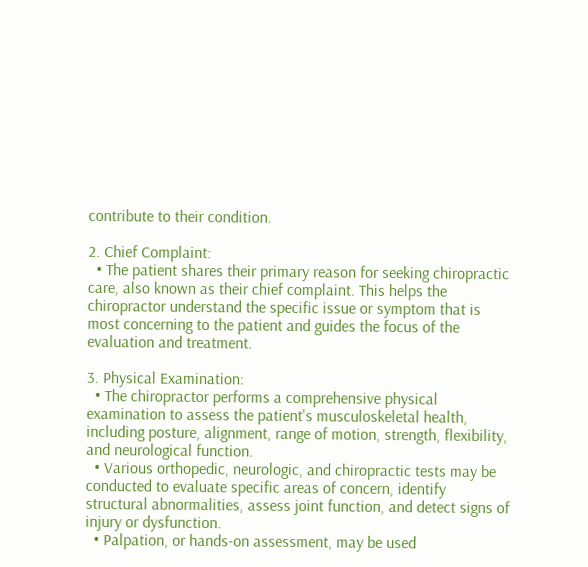contribute to their condition.

2. Chief Complaint:
  • The patient shares their primary reason for seeking chiropractic care, also known as their chief complaint. This helps the chiropractor understand the specific issue or symptom that is most concerning to the patient and guides the focus of the evaluation and treatment.

3. Physical Examination:
  • The chiropractor performs a comprehensive physical examination to assess the patient's musculoskeletal health, including posture, alignment, range of motion, strength, flexibility, and neurological function.
  • Various orthopedic, neurologic, and chiropractic tests may be conducted to evaluate specific areas of concern, identify structural abnormalities, assess joint function, and detect signs of injury or dysfunction.
  • Palpation, or hands-on assessment, may be used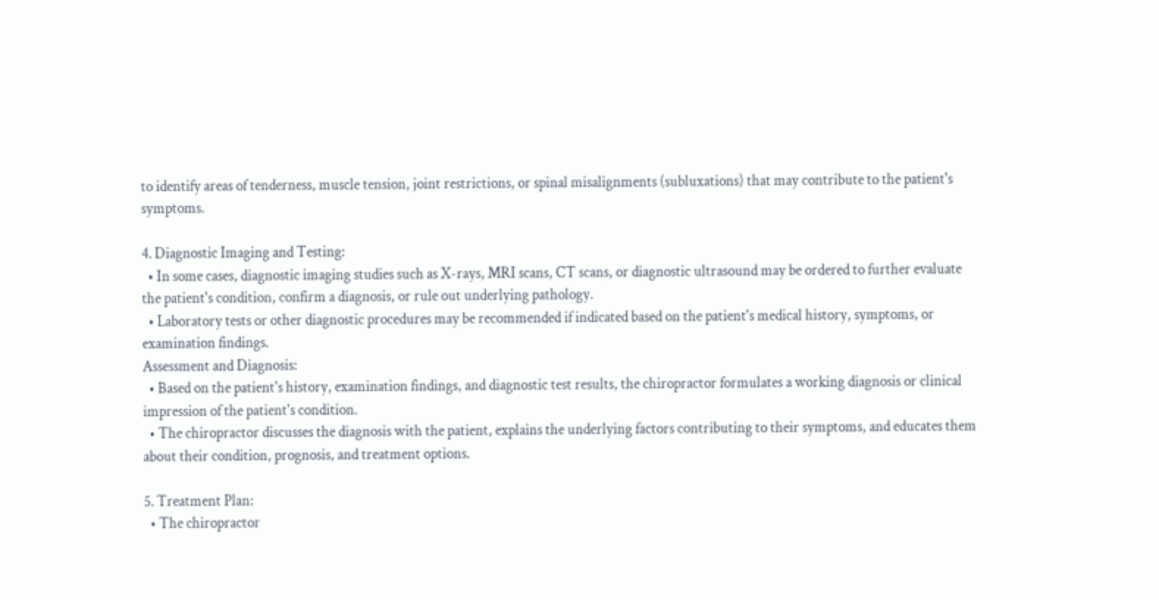to identify areas of tenderness, muscle tension, joint restrictions, or spinal misalignments (subluxations) that may contribute to the patient's symptoms.

4. Diagnostic Imaging and Testing:
  • In some cases, diagnostic imaging studies such as X-rays, MRI scans, CT scans, or diagnostic ultrasound may be ordered to further evaluate the patient's condition, confirm a diagnosis, or rule out underlying pathology.
  • Laboratory tests or other diagnostic procedures may be recommended if indicated based on the patient's medical history, symptoms, or examination findings.
Assessment and Diagnosis:
  • Based on the patient's history, examination findings, and diagnostic test results, the chiropractor formulates a working diagnosis or clinical impression of the patient's condition.
  • The chiropractor discusses the diagnosis with the patient, explains the underlying factors contributing to their symptoms, and educates them about their condition, prognosis, and treatment options.

5. Treatment Plan:
  • The chiropractor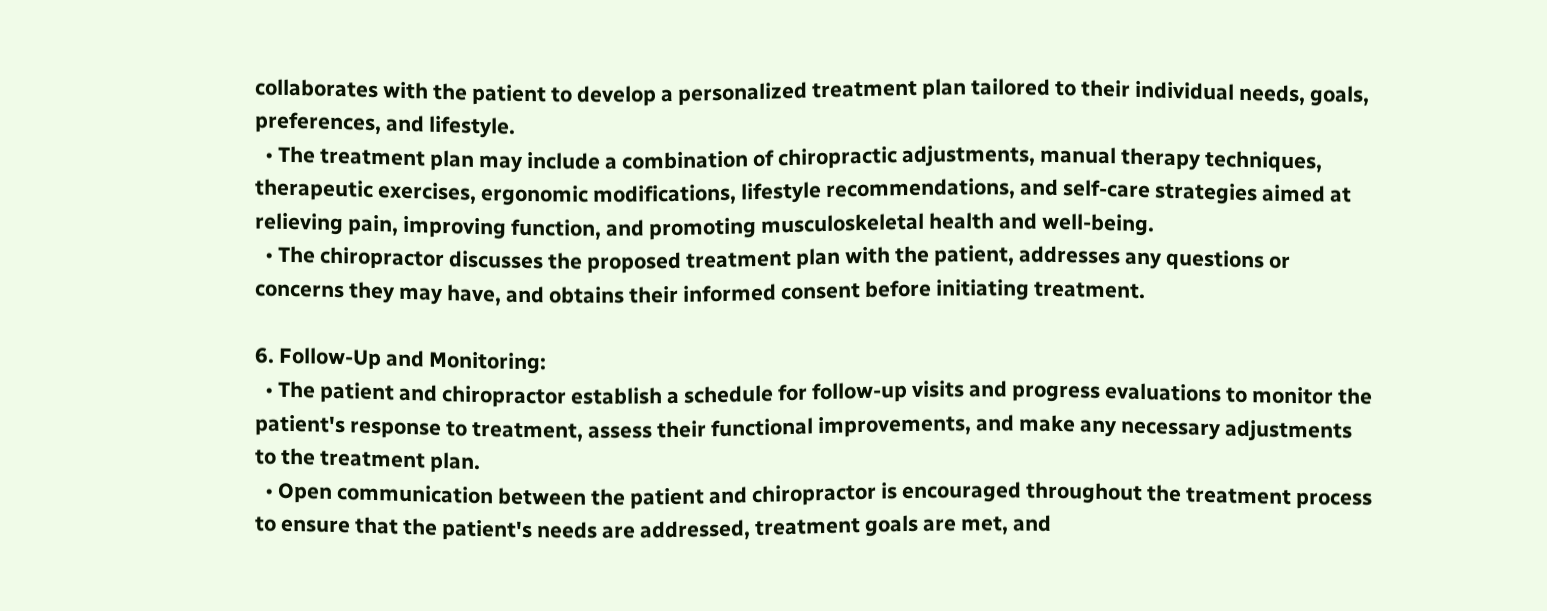collaborates with the patient to develop a personalized treatment plan tailored to their individual needs, goals, preferences, and lifestyle.
  • The treatment plan may include a combination of chiropractic adjustments, manual therapy techniques, therapeutic exercises, ergonomic modifications, lifestyle recommendations, and self-care strategies aimed at relieving pain, improving function, and promoting musculoskeletal health and well-being.
  • The chiropractor discusses the proposed treatment plan with the patient, addresses any questions or concerns they may have, and obtains their informed consent before initiating treatment.

6. Follow-Up and Monitoring:
  • The patient and chiropractor establish a schedule for follow-up visits and progress evaluations to monitor the patient's response to treatment, assess their functional improvements, and make any necessary adjustments to the treatment plan.
  • Open communication between the patient and chiropractor is encouraged throughout the treatment process to ensure that the patient's needs are addressed, treatment goals are met, and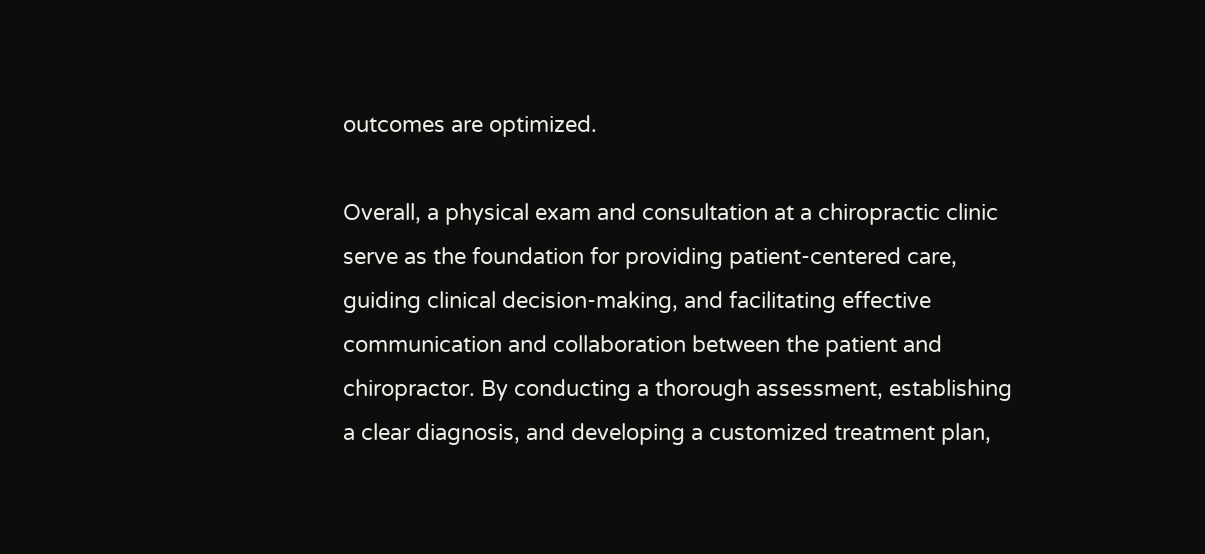outcomes are optimized.

Overall, a physical exam and consultation at a chiropractic clinic serve as the foundation for providing patient-centered care, guiding clinical decision-making, and facilitating effective communication and collaboration between the patient and chiropractor. By conducting a thorough assessment, establishing a clear diagnosis, and developing a customized treatment plan,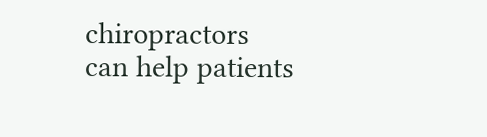chiropractors can help patients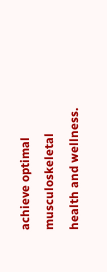achieve optimal musculoskeletal health and wellness.